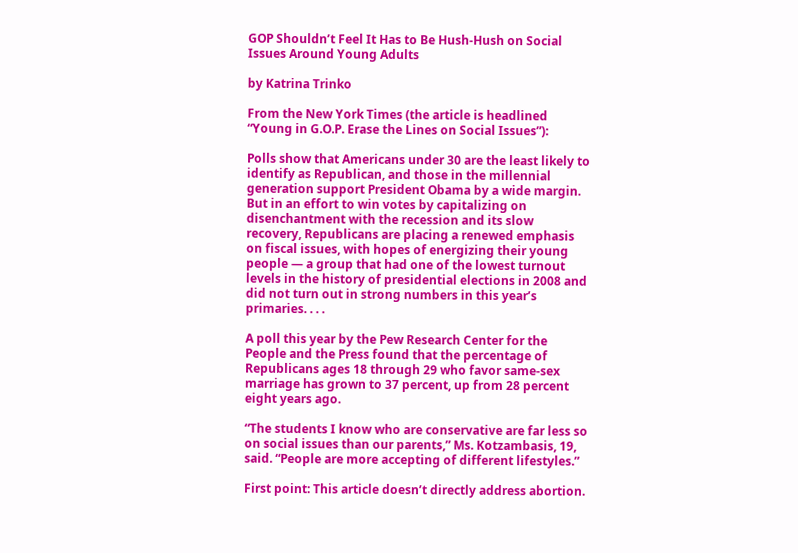GOP Shouldn’t Feel It Has to Be Hush-Hush on Social Issues Around Young Adults

by Katrina Trinko

From the New York Times (the article is headlined “Young in G.O.P. Erase the Lines on Social Issues”):

Polls show that Americans under 30 are the least likely to identify as Republican, and those in the millennial generation support President Obama by a wide margin. But in an effort to win votes by capitalizing on disenchantment with the recession and its slow recovery, Republicans are placing a renewed emphasis on fiscal issues, with hopes of energizing their young people — a group that had one of the lowest turnout levels in the history of presidential elections in 2008 and did not turn out in strong numbers in this year’s primaries. . . .

A poll this year by the Pew Research Center for the People and the Press found that the percentage of Republicans ages 18 through 29 who favor same-sex marriage has grown to 37 percent, up from 28 percent eight years ago.

“The students I know who are conservative are far less so on social issues than our parents,” Ms. Kotzambasis, 19, said. “People are more accepting of different lifestyles.”

First point: This article doesn’t directly address abortion.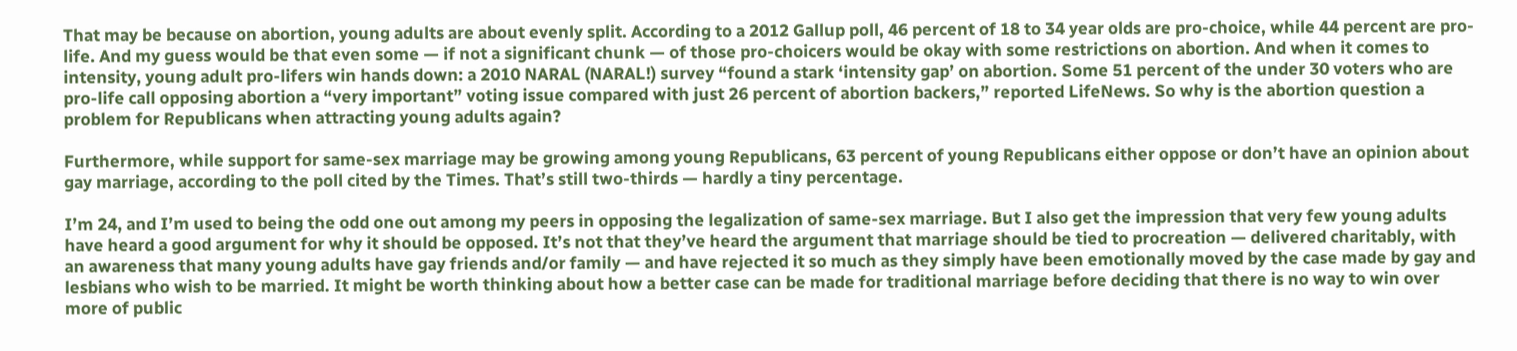That may be because on abortion, young adults are about evenly split. According to a 2012 Gallup poll, 46 percent of 18 to 34 year olds are pro-choice, while 44 percent are pro-life. And my guess would be that even some — if not a significant chunk — of those pro-choicers would be okay with some restrictions on abortion. And when it comes to intensity, young adult pro-lifers win hands down: a 2010 NARAL (NARAL!) survey “found a stark ‘intensity gap’ on abortion. Some 51 percent of the under 30 voters who are pro-life call opposing abortion a “very important” voting issue compared with just 26 percent of abortion backers,” reported LifeNews. So why is the abortion question a problem for Republicans when attracting young adults again?

Furthermore, while support for same-sex marriage may be growing among young Republicans, 63 percent of young Republicans either oppose or don’t have an opinion about gay marriage, according to the poll cited by the Times. That’s still two-thirds — hardly a tiny percentage.

I’m 24, and I’m used to being the odd one out among my peers in opposing the legalization of same-sex marriage. But I also get the impression that very few young adults have heard a good argument for why it should be opposed. It’s not that they’ve heard the argument that marriage should be tied to procreation — delivered charitably, with an awareness that many young adults have gay friends and/or family — and have rejected it so much as they simply have been emotionally moved by the case made by gay and lesbians who wish to be married. It might be worth thinking about how a better case can be made for traditional marriage before deciding that there is no way to win over more of public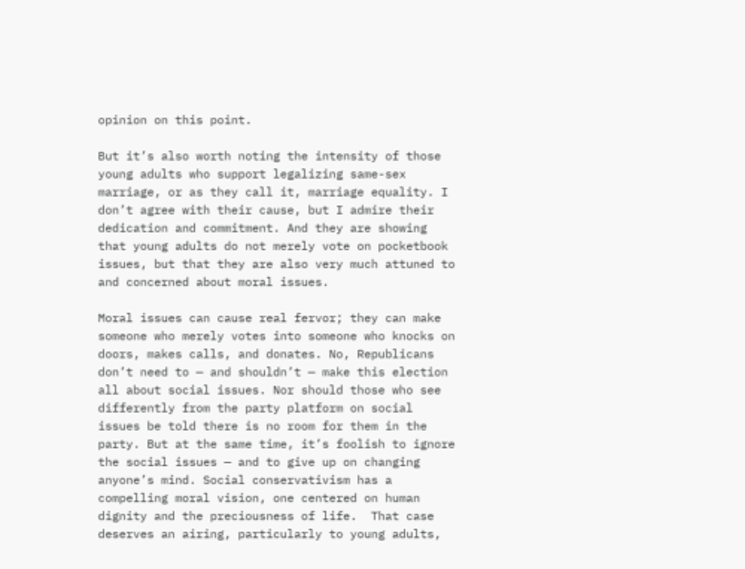opinion on this point.

But it’s also worth noting the intensity of those young adults who support legalizing same-sex marriage, or as they call it, marriage equality. I don’t agree with their cause, but I admire their dedication and commitment. And they are showing that young adults do not merely vote on pocketbook issues, but that they are also very much attuned to and concerned about moral issues.

Moral issues can cause real fervor; they can make someone who merely votes into someone who knocks on doors, makes calls, and donates. No, Republicans don’t need to — and shouldn’t — make this election all about social issues. Nor should those who see differently from the party platform on social issues be told there is no room for them in the party. But at the same time, it’s foolish to ignore the social issues — and to give up on changing anyone’s mind. Social conservativism has a compelling moral vision, one centered on human dignity and the preciousness of life.  That case deserves an airing, particularly to young adults,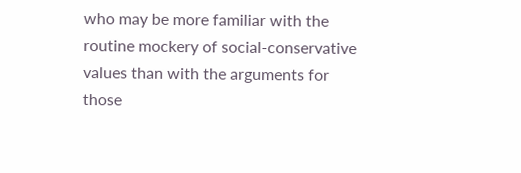who may be more familiar with the routine mockery of social-conservative values than with the arguments for those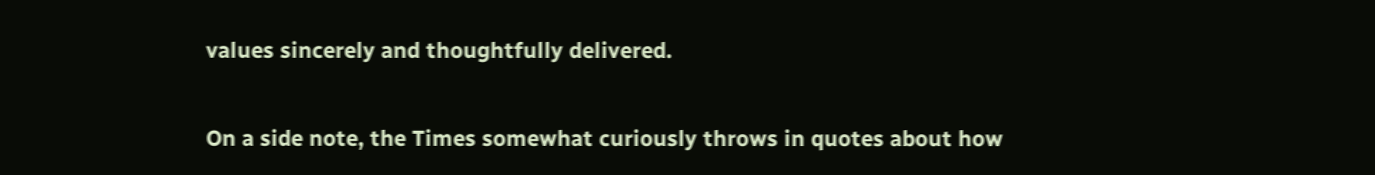values sincerely and thoughtfully delivered.

On a side note, the Times somewhat curiously throws in quotes about how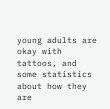young adults are okay with tattoos, and some statistics about how they are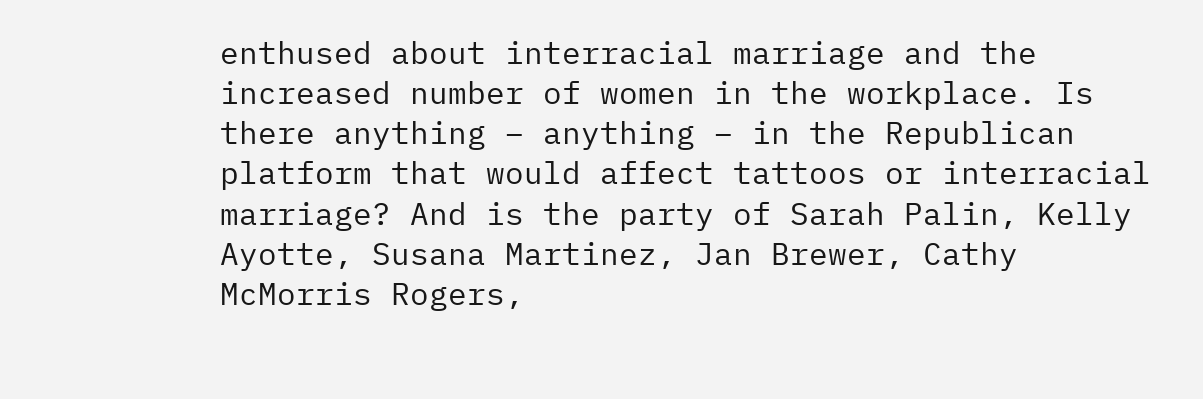enthused about interracial marriage and the increased number of women in the workplace. Is there anything – anything – in the Republican platform that would affect tattoos or interracial marriage? And is the party of Sarah Palin, Kelly Ayotte, Susana Martinez, Jan Brewer, Cathy McMorris Rogers,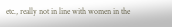etc., really not in line with women in the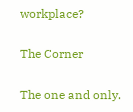workplace?

The Corner

The one and only.